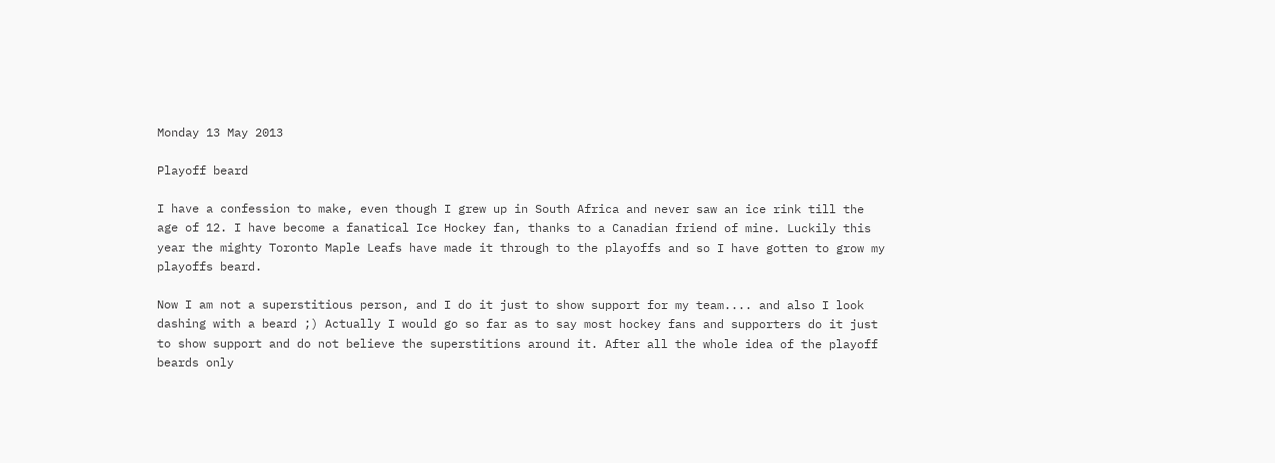Monday 13 May 2013

Playoff beard

I have a confession to make, even though I grew up in South Africa and never saw an ice rink till the age of 12. I have become a fanatical Ice Hockey fan, thanks to a Canadian friend of mine. Luckily this year the mighty Toronto Maple Leafs have made it through to the playoffs and so I have gotten to grow my playoffs beard.

Now I am not a superstitious person, and I do it just to show support for my team.... and also I look dashing with a beard ;) Actually I would go so far as to say most hockey fans and supporters do it just to show support and do not believe the superstitions around it. After all the whole idea of the playoff beards only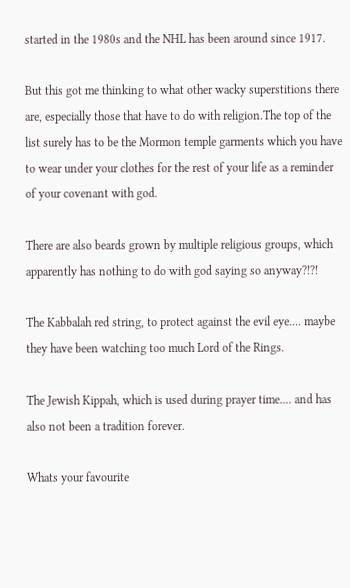started in the 1980s and the NHL has been around since 1917.

But this got me thinking to what other wacky superstitions there are, especially those that have to do with religion.The top of the list surely has to be the Mormon temple garments which you have to wear under your clothes for the rest of your life as a reminder of your covenant with god.

There are also beards grown by multiple religious groups, which apparently has nothing to do with god saying so anyway?!?!

The Kabbalah red string, to protect against the evil eye.... maybe they have been watching too much Lord of the Rings.

The Jewish Kippah, which is used during prayer time.... and has also not been a tradition forever.

Whats your favourite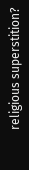religious superstition?